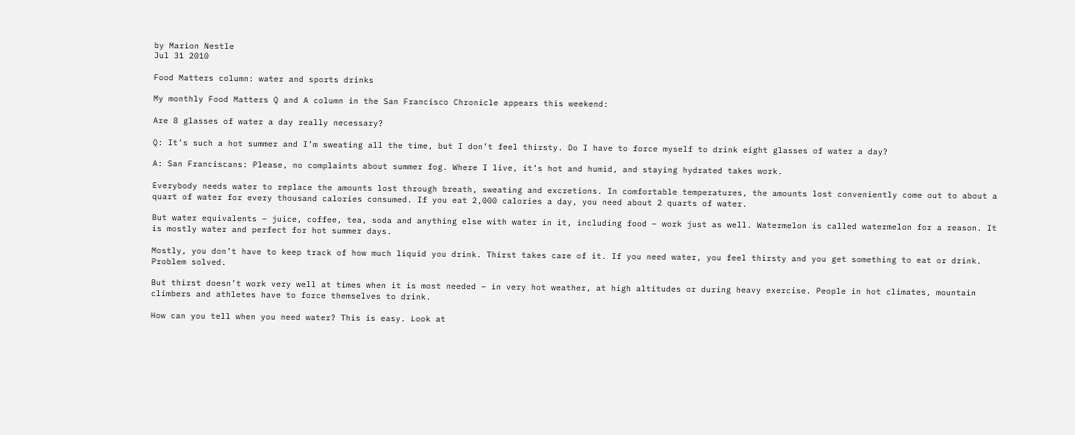by Marion Nestle
Jul 31 2010

Food Matters column: water and sports drinks

My monthly Food Matters Q and A column in the San Francisco Chronicle appears this weekend:

Are 8 glasses of water a day really necessary?

Q: It’s such a hot summer and I’m sweating all the time, but I don’t feel thirsty. Do I have to force myself to drink eight glasses of water a day?

A: San Franciscans: Please, no complaints about summer fog. Where I live, it’s hot and humid, and staying hydrated takes work.

Everybody needs water to replace the amounts lost through breath, sweating and excretions. In comfortable temperatures, the amounts lost conveniently come out to about a quart of water for every thousand calories consumed. If you eat 2,000 calories a day, you need about 2 quarts of water.

But water equivalents – juice, coffee, tea, soda and anything else with water in it, including food – work just as well. Watermelon is called watermelon for a reason. It is mostly water and perfect for hot summer days.

Mostly, you don’t have to keep track of how much liquid you drink. Thirst takes care of it. If you need water, you feel thirsty and you get something to eat or drink. Problem solved.

But thirst doesn’t work very well at times when it is most needed – in very hot weather, at high altitudes or during heavy exercise. People in hot climates, mountain climbers and athletes have to force themselves to drink.

How can you tell when you need water? This is easy. Look at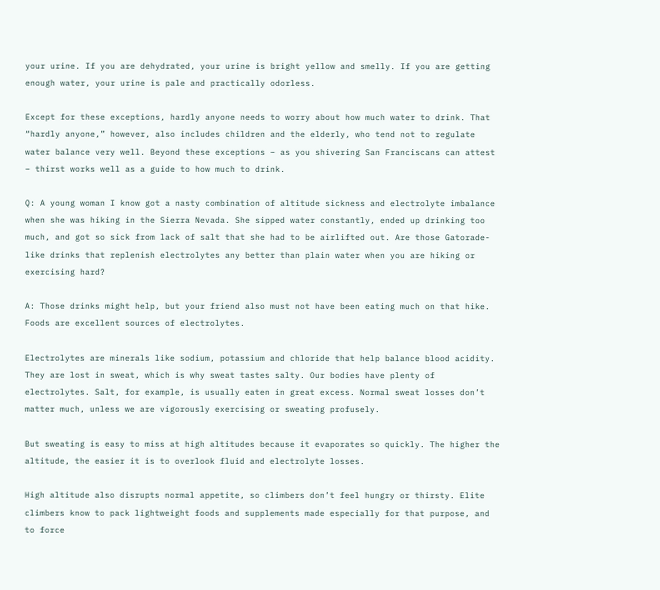your urine. If you are dehydrated, your urine is bright yellow and smelly. If you are getting enough water, your urine is pale and practically odorless.

Except for these exceptions, hardly anyone needs to worry about how much water to drink. That “hardly anyone,” however, also includes children and the elderly, who tend not to regulate water balance very well. Beyond these exceptions – as you shivering San Franciscans can attest – thirst works well as a guide to how much to drink.

Q: A young woman I know got a nasty combination of altitude sickness and electrolyte imbalance when she was hiking in the Sierra Nevada. She sipped water constantly, ended up drinking too much, and got so sick from lack of salt that she had to be airlifted out. Are those Gatorade-like drinks that replenish electrolytes any better than plain water when you are hiking or exercising hard?

A: Those drinks might help, but your friend also must not have been eating much on that hike. Foods are excellent sources of electrolytes.

Electrolytes are minerals like sodium, potassium and chloride that help balance blood acidity. They are lost in sweat, which is why sweat tastes salty. Our bodies have plenty of electrolytes. Salt, for example, is usually eaten in great excess. Normal sweat losses don’t matter much, unless we are vigorously exercising or sweating profusely.

But sweating is easy to miss at high altitudes because it evaporates so quickly. The higher the altitude, the easier it is to overlook fluid and electrolyte losses.

High altitude also disrupts normal appetite, so climbers don’t feel hungry or thirsty. Elite climbers know to pack lightweight foods and supplements made especially for that purpose, and to force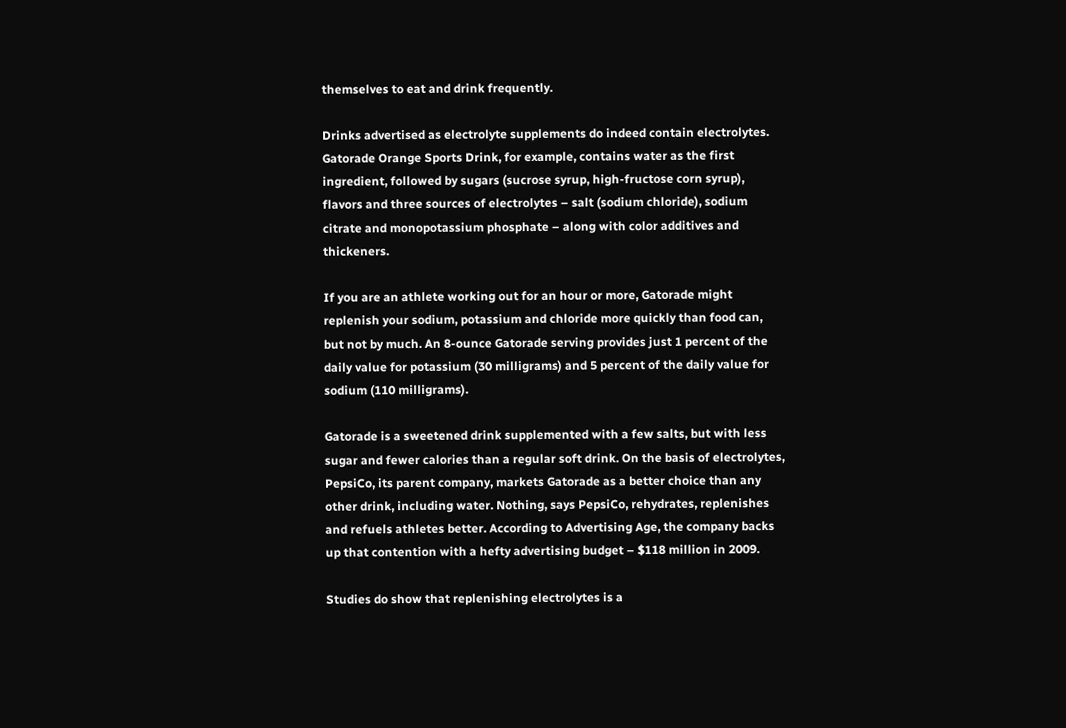themselves to eat and drink frequently.

Drinks advertised as electrolyte supplements do indeed contain electrolytes. Gatorade Orange Sports Drink, for example, contains water as the first ingredient, followed by sugars (sucrose syrup, high-fructose corn syrup), flavors and three sources of electrolytes – salt (sodium chloride), sodium citrate and monopotassium phosphate – along with color additives and thickeners.

If you are an athlete working out for an hour or more, Gatorade might replenish your sodium, potassium and chloride more quickly than food can, but not by much. An 8-ounce Gatorade serving provides just 1 percent of the daily value for potassium (30 milligrams) and 5 percent of the daily value for sodium (110 milligrams).

Gatorade is a sweetened drink supplemented with a few salts, but with less sugar and fewer calories than a regular soft drink. On the basis of electrolytes, PepsiCo, its parent company, markets Gatorade as a better choice than any other drink, including water. Nothing, says PepsiCo, rehydrates, replenishes and refuels athletes better. According to Advertising Age, the company backs up that contention with a hefty advertising budget – $118 million in 2009.

Studies do show that replenishing electrolytes is a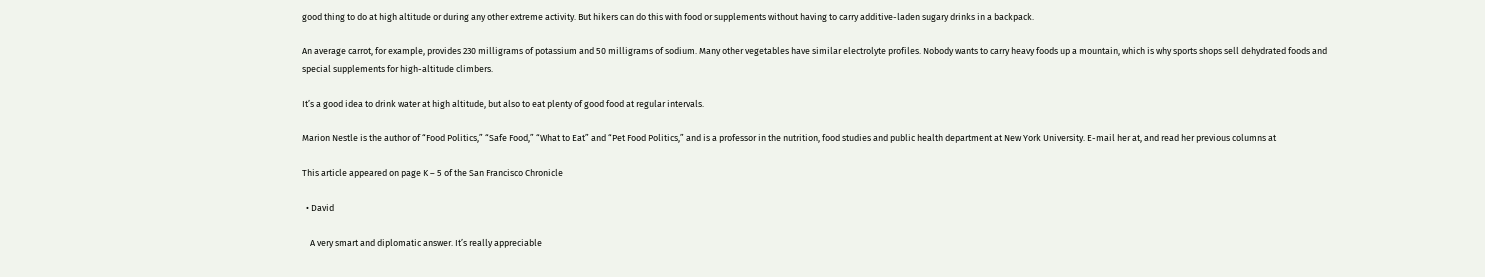good thing to do at high altitude or during any other extreme activity. But hikers can do this with food or supplements without having to carry additive-laden sugary drinks in a backpack.

An average carrot, for example, provides 230 milligrams of potassium and 50 milligrams of sodium. Many other vegetables have similar electrolyte profiles. Nobody wants to carry heavy foods up a mountain, which is why sports shops sell dehydrated foods and special supplements for high-altitude climbers.

It’s a good idea to drink water at high altitude, but also to eat plenty of good food at regular intervals.

Marion Nestle is the author of “Food Politics,” “Safe Food,” “What to Eat” and “Pet Food Politics,” and is a professor in the nutrition, food studies and public health department at New York University. E-mail her at, and read her previous columns at

This article appeared on page K – 5 of the San Francisco Chronicle

  • David

    A very smart and diplomatic answer. It’s really appreciable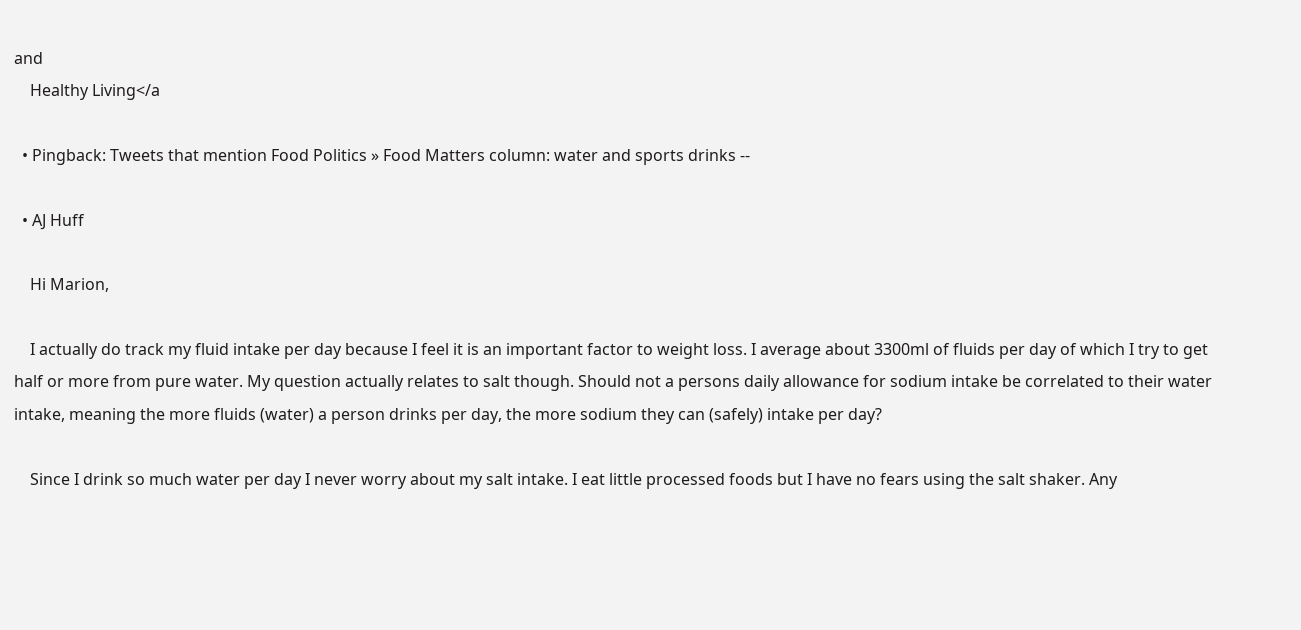and
    Healthy Living</a

  • Pingback: Tweets that mention Food Politics » Food Matters column: water and sports drinks --

  • AJ Huff

    Hi Marion,

    I actually do track my fluid intake per day because I feel it is an important factor to weight loss. I average about 3300ml of fluids per day of which I try to get half or more from pure water. My question actually relates to salt though. Should not a persons daily allowance for sodium intake be correlated to their water intake, meaning the more fluids (water) a person drinks per day, the more sodium they can (safely) intake per day?

    Since I drink so much water per day I never worry about my salt intake. I eat little processed foods but I have no fears using the salt shaker. Any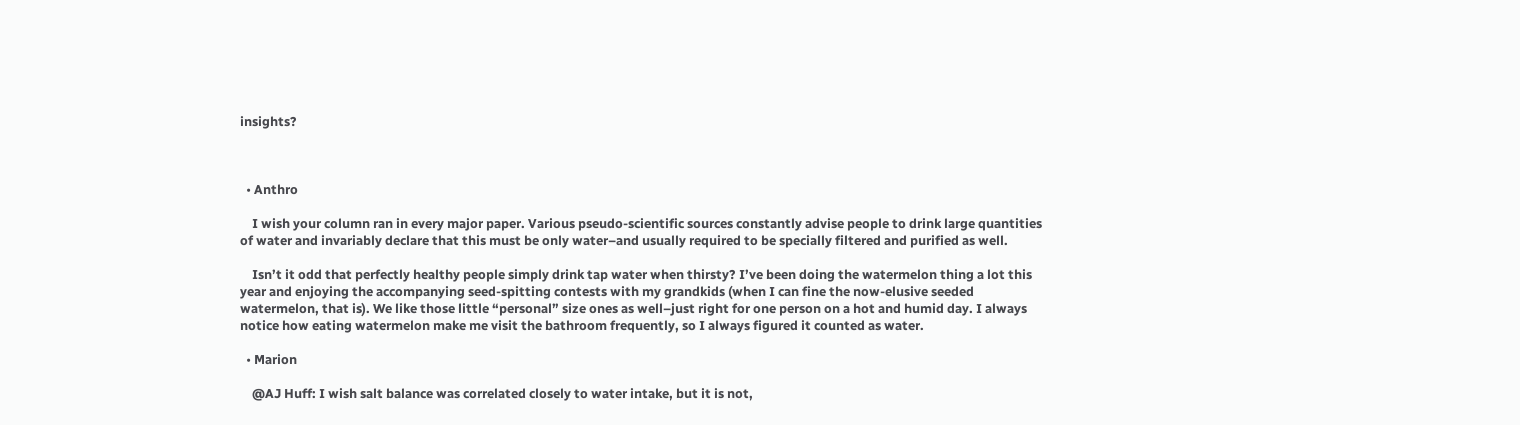insights?



  • Anthro

    I wish your column ran in every major paper. Various pseudo-scientific sources constantly advise people to drink large quantities of water and invariably declare that this must be only water–and usually required to be specially filtered and purified as well.

    Isn’t it odd that perfectly healthy people simply drink tap water when thirsty? I’ve been doing the watermelon thing a lot this year and enjoying the accompanying seed-spitting contests with my grandkids (when I can fine the now-elusive seeded watermelon, that is). We like those little “personal” size ones as well–just right for one person on a hot and humid day. I always notice how eating watermelon make me visit the bathroom frequently, so I always figured it counted as water.

  • Marion

    @AJ Huff: I wish salt balance was correlated closely to water intake, but it is not,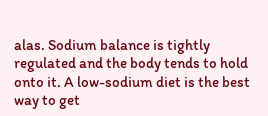alas. Sodium balance is tightly regulated and the body tends to hold onto it. A low-sodium diet is the best way to get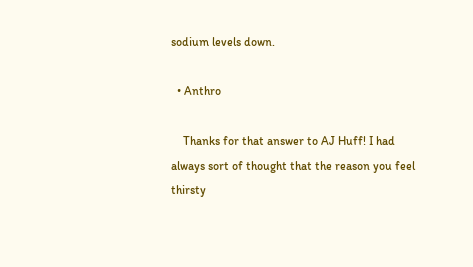sodium levels down.

  • Anthro

    Thanks for that answer to AJ Huff! I had always sort of thought that the reason you feel thirsty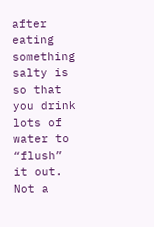after eating something salty is so that you drink lots of water to “flush” it out. Not a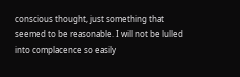conscious thought, just something that seemed to be reasonable. I will not be lulled into complacence so easily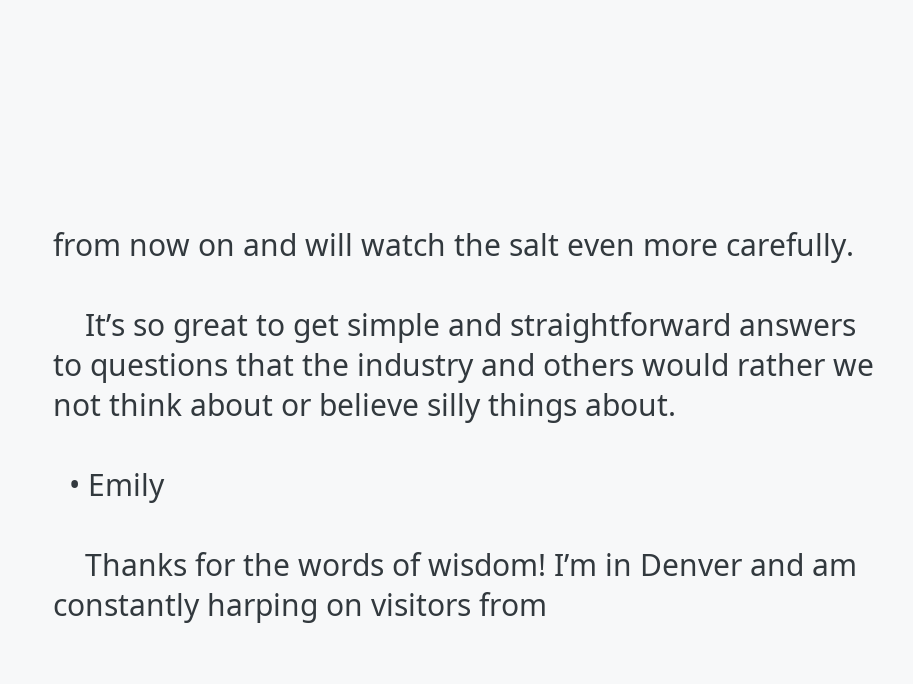from now on and will watch the salt even more carefully.

    It’s so great to get simple and straightforward answers to questions that the industry and others would rather we not think about or believe silly things about.

  • Emily

    Thanks for the words of wisdom! I’m in Denver and am constantly harping on visitors from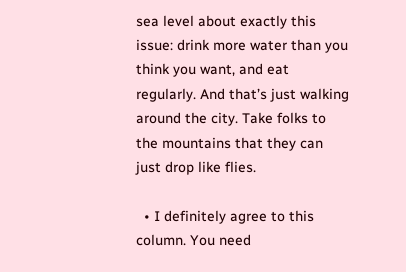sea level about exactly this issue: drink more water than you think you want, and eat regularly. And that’s just walking around the city. Take folks to the mountains that they can just drop like flies.

  • I definitely agree to this column. You need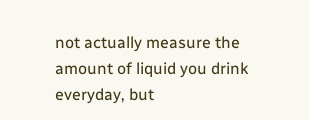not actually measure the amount of liquid you drink everyday, but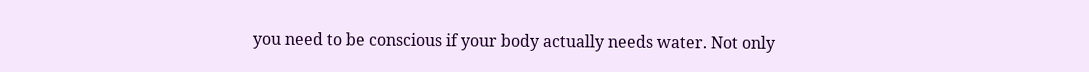you need to be conscious if your body actually needs water. Not only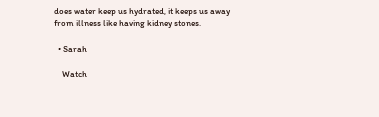does water keep us hydrated, it keeps us away from illness like having kidney stones.

  • Sarah

    Watch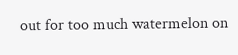out for too much watermelon on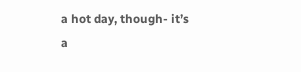a hot day, though- it’s a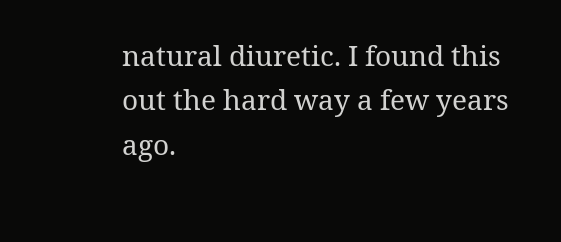natural diuretic. I found this out the hard way a few years ago.